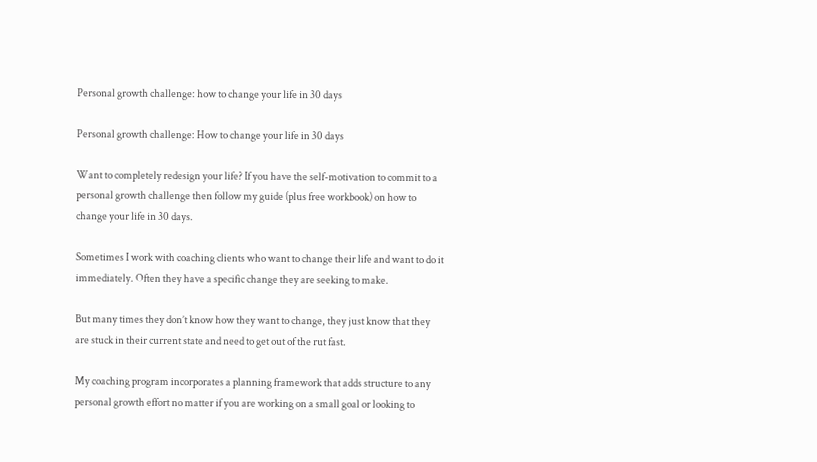Personal growth challenge: how to change your life in 30 days

Personal growth challenge: How to change your life in 30 days

Want to completely redesign your life? If you have the self-motivation to commit to a personal growth challenge then follow my guide (plus free workbook) on how to change your life in 30 days.

Sometimes I work with coaching clients who want to change their life and want to do it immediately. Often they have a specific change they are seeking to make.

But many times they don’t know how they want to change, they just know that they are stuck in their current state and need to get out of the rut fast.

My coaching program incorporates a planning framework that adds structure to any personal growth effort no matter if you are working on a small goal or looking to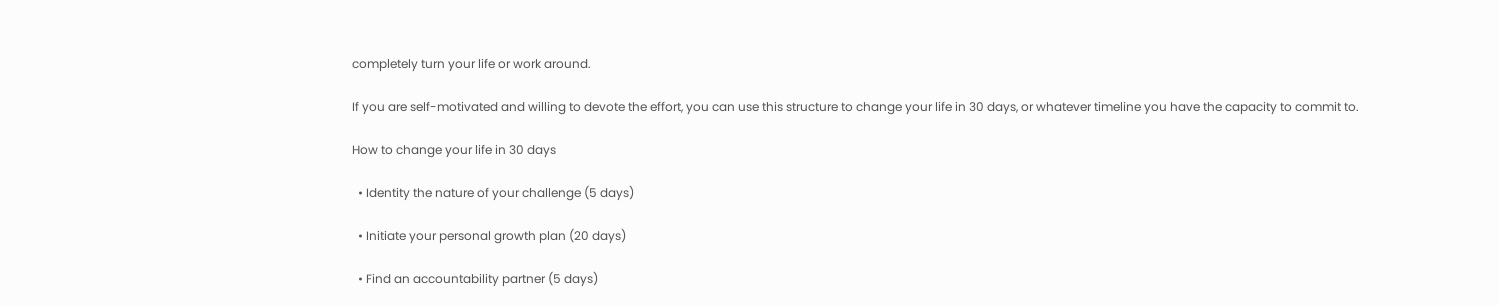completely turn your life or work around.

If you are self-motivated and willing to devote the effort, you can use this structure to change your life in 30 days, or whatever timeline you have the capacity to commit to.

How to change your life in 30 days

  • Identity the nature of your challenge (5 days)

  • Initiate your personal growth plan (20 days)

  • Find an accountability partner (5 days)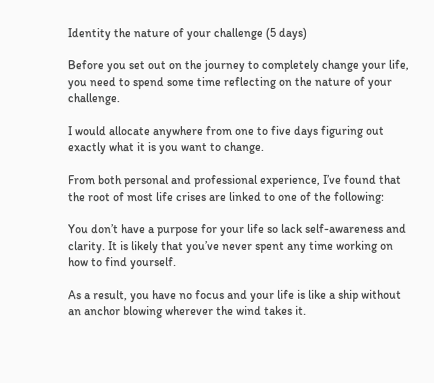Identity the nature of your challenge (5 days)

Before you set out on the journey to completely change your life, you need to spend some time reflecting on the nature of your challenge.

I would allocate anywhere from one to five days figuring out exactly what it is you want to change.

From both personal and professional experience, I’ve found that the root of most life crises are linked to one of the following:

You don’t have a purpose for your life so lack self-awareness and clarity. It is likely that you’ve never spent any time working on how to find yourself.

As a result, you have no focus and your life is like a ship without an anchor blowing wherever the wind takes it.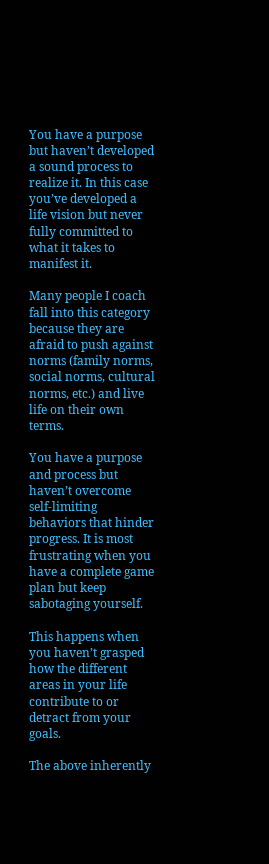You have a purpose but haven’t developed a sound process to realize it. In this case you’ve developed a life vision but never fully committed to what it takes to manifest it.

Many people I coach fall into this category because they are afraid to push against norms (family norms, social norms, cultural norms, etc.) and live life on their own terms.

You have a purpose and process but haven’t overcome self-limiting behaviors that hinder progress. It is most frustrating when you have a complete game plan but keep sabotaging yourself.

This happens when you haven’t grasped how the different areas in your life contribute to or detract from your goals.

The above inherently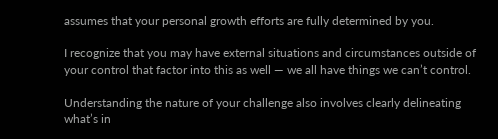assumes that your personal growth efforts are fully determined by you.

I recognize that you may have external situations and circumstances outside of your control that factor into this as well — we all have things we can’t control.

Understanding the nature of your challenge also involves clearly delineating what’s in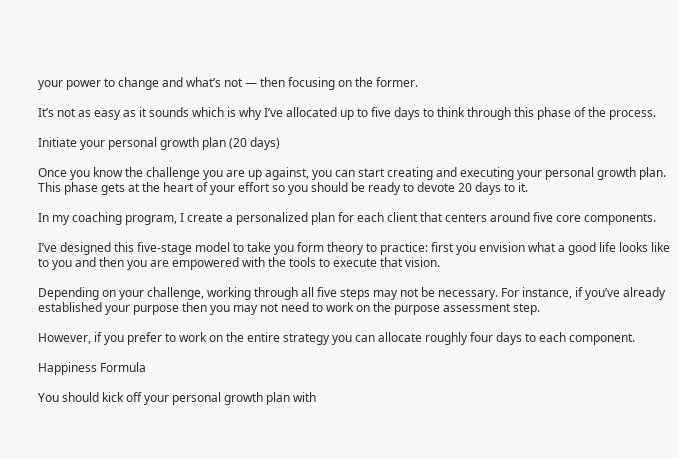your power to change and what’s not — then focusing on the former.

It’s not as easy as it sounds which is why I’ve allocated up to five days to think through this phase of the process.

Initiate your personal growth plan (20 days)

Once you know the challenge you are up against, you can start creating and executing your personal growth plan. This phase gets at the heart of your effort so you should be ready to devote 20 days to it.

In my coaching program, I create a personalized plan for each client that centers around five core components.

I’ve designed this five-stage model to take you form theory to practice: first you envision what a good life looks like to you and then you are empowered with the tools to execute that vision.

Depending on your challenge, working through all five steps may not be necessary. For instance, if you’ve already established your purpose then you may not need to work on the purpose assessment step.

However, if you prefer to work on the entire strategy you can allocate roughly four days to each component.

Happiness Formula

You should kick off your personal growth plan with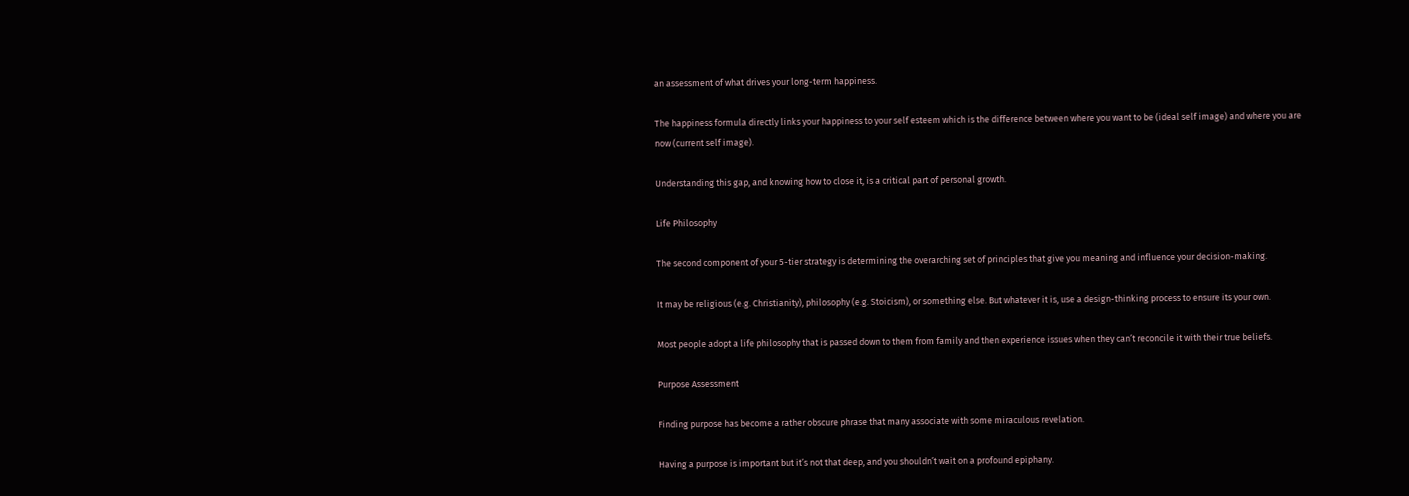an assessment of what drives your long-term happiness.

The happiness formula directly links your happiness to your self esteem which is the difference between where you want to be (ideal self image) and where you are now (current self image).

Understanding this gap, and knowing how to close it, is a critical part of personal growth.

Life Philosophy

The second component of your 5-tier strategy is determining the overarching set of principles that give you meaning and influence your decision-making.

It may be religious (e.g. Christianity), philosophy (e.g. Stoicism), or something else. But whatever it is, use a design-thinking process to ensure its your own.

Most people adopt a life philosophy that is passed down to them from family and then experience issues when they can’t reconcile it with their true beliefs.

Purpose Assessment

Finding purpose has become a rather obscure phrase that many associate with some miraculous revelation.

Having a purpose is important but it’s not that deep, and you shouldn’t wait on a profound epiphany.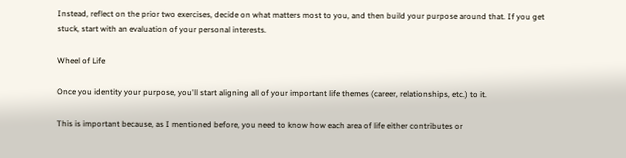Instead, reflect on the prior two exercises, decide on what matters most to you, and then build your purpose around that. If you get stuck, start with an evaluation of your personal interests.

Wheel of Life

Once you identity your purpose, you'll start aligning all of your important life themes (career, relationships, etc.) to it.

This is important because, as I mentioned before, you need to know how each area of life either contributes or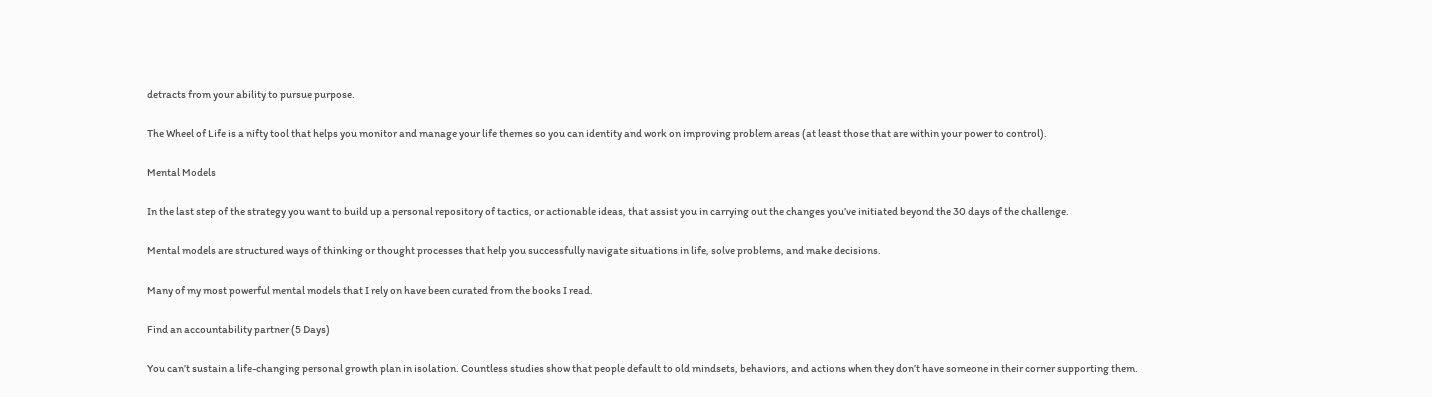detracts from your ability to pursue purpose.

The Wheel of Life is a nifty tool that helps you monitor and manage your life themes so you can identity and work on improving problem areas (at least those that are within your power to control).

Mental Models

In the last step of the strategy you want to build up a personal repository of tactics, or actionable ideas, that assist you in carrying out the changes you’ve initiated beyond the 30 days of the challenge.

Mental models are structured ways of thinking or thought processes that help you successfully navigate situations in life, solve problems, and make decisions.

Many of my most powerful mental models that I rely on have been curated from the books I read.

Find an accountability partner (5 Days)

You can’t sustain a life-changing personal growth plan in isolation. Countless studies show that people default to old mindsets, behaviors, and actions when they don’t have someone in their corner supporting them.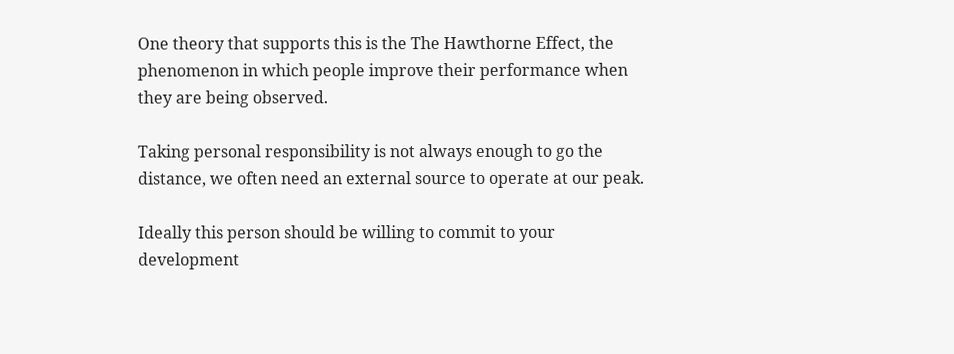One theory that supports this is the The Hawthorne Effect, the phenomenon in which people improve their performance when they are being observed.

Taking personal responsibility is not always enough to go the distance, we often need an external source to operate at our peak.

Ideally this person should be willing to commit to your development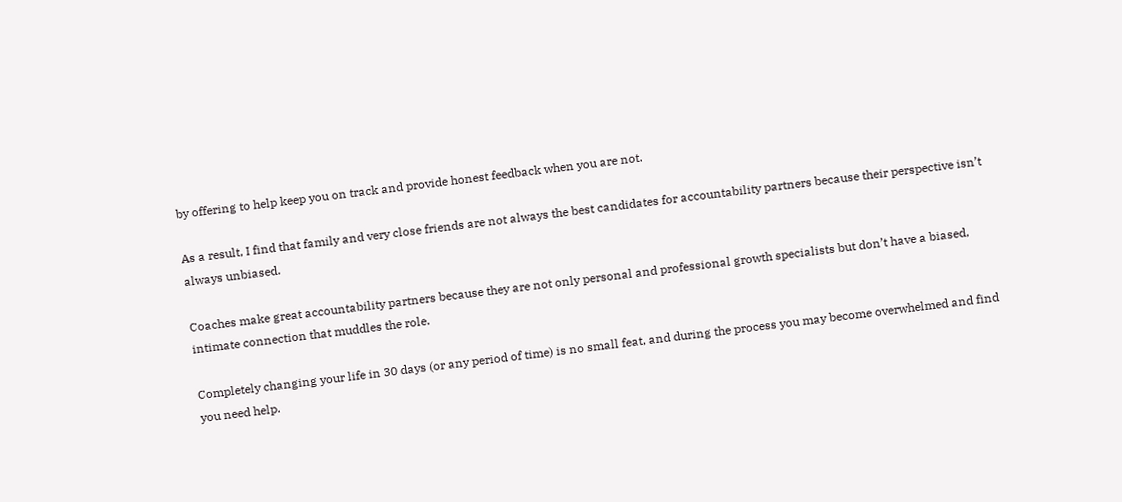by offering to help keep you on track and provide honest feedback when you are not.

As a result, I find that family and very close friends are not always the best candidates for accountability partners because their perspective isn’t always unbiased.

Coaches make great accountability partners because they are not only personal and professional growth specialists but don’t have a biased, intimate connection that muddles the role.

Completely changing your life in 30 days (or any period of time) is no small feat, and during the process you may become overwhelmed and find you need help.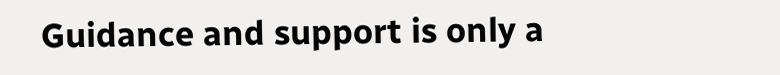Guidance and support is only a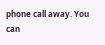phone call away. You can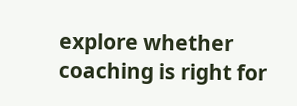explore whether coaching is right for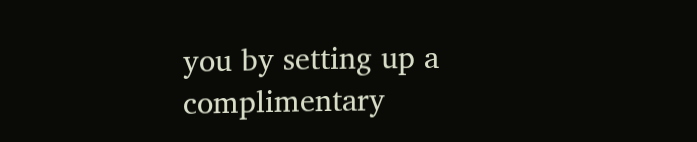you by setting up a complimentary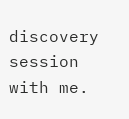discovery session with me.